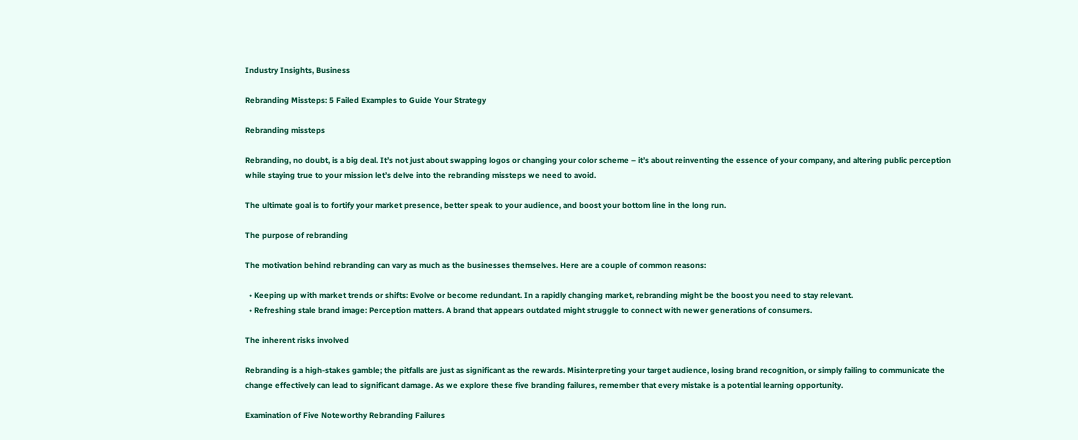Industry Insights, Business

Rebranding Missteps: 5 Failed Examples to Guide Your Strategy

Rebranding missteps

Rebranding, no doubt, is a big deal. It’s not just about swapping logos or changing your color scheme – it’s about reinventing the essence of your company, and altering public perception while staying true to your mission let’s delve into the rebranding missteps we need to avoid.

The ultimate goal is to fortify your market presence, better speak to your audience, and boost your bottom line in the long run.

The purpose of rebranding

The motivation behind rebranding can vary as much as the businesses themselves. Here are a couple of common reasons:

  • Keeping up with market trends or shifts: Evolve or become redundant. In a rapidly changing market, rebranding might be the boost you need to stay relevant.
  • Refreshing stale brand image: Perception matters. A brand that appears outdated might struggle to connect with newer generations of consumers.

The inherent risks involved

Rebranding is a high-stakes gamble; the pitfalls are just as significant as the rewards. Misinterpreting your target audience, losing brand recognition, or simply failing to communicate the change effectively can lead to significant damage. As we explore these five branding failures, remember that every mistake is a potential learning opportunity.

Examination of Five Noteworthy Rebranding Failures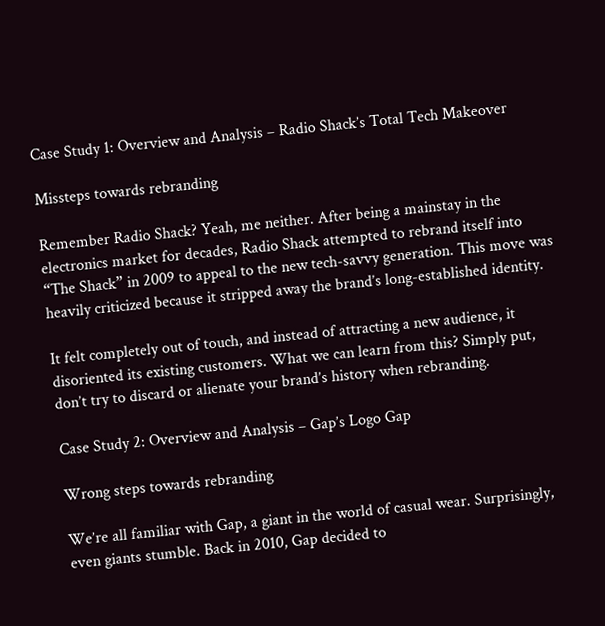Case Study 1: Overview and Analysis – Radio Shack’s Total Tech Makeover

Missteps towards rebranding

Remember Radio Shack? Yeah, me neither. After being a mainstay in the electronics market for decades, Radio Shack attempted to rebrand itself into “The Shack” in 2009 to appeal to the new tech-savvy generation. This move was heavily criticized because it stripped away the brand’s long-established identity.

It felt completely out of touch, and instead of attracting a new audience, it disoriented its existing customers. What we can learn from this? Simply put, don’t try to discard or alienate your brand’s history when rebranding.

Case Study 2: Overview and Analysis – Gap’s Logo Gap

Wrong steps towards rebranding

We’re all familiar with Gap, a giant in the world of casual wear. Surprisingly, even giants stumble. Back in 2010, Gap decided to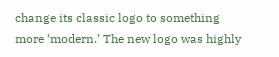change its classic logo to something more ‘modern.’ The new logo was highly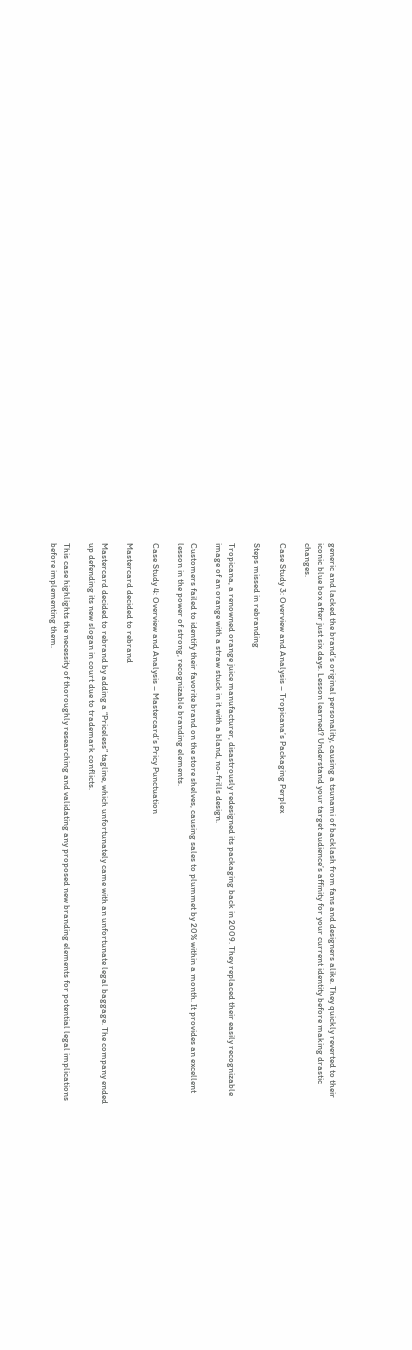generic and lacked the brand’s original personality, causing a tsunami of backlash from fans and designers alike. They quickly reverted to their iconic blue box after just six days. Lesson learned? Understand your target audience’s affinity for your current identity before making drastic changes.

Case Study 3: Overview and Analysis – Tropicana’s Packaging Perplex

Steps missed in rebranding

Tropicana, a renowned orange juice manufacturer, disastrously redesigned its packaging back in 2009. They replaced their easily recognizable image of an orange with a straw stuck in it with a bland, no-frills design.

Customers failed to identify their favorite brand on the store shelves, causing sales to plummet by 20% within a month. It provides an excellent lesson in the power of strong, recognizable branding elements.

Case Study 4: Overview and Analysis – Mastercard’s Pricy Punctuation

Mastercard decided to rebrand

Mastercard decided to rebrand by adding a “Priceless” tagline, which unfortunately came with an unfortunate legal baggage. The company ended up defending its new slogan in court due to trademark conflicts.

This case highlights the necessity of thoroughly researching and validating any proposed new branding elements for potential legal implications before implementing them.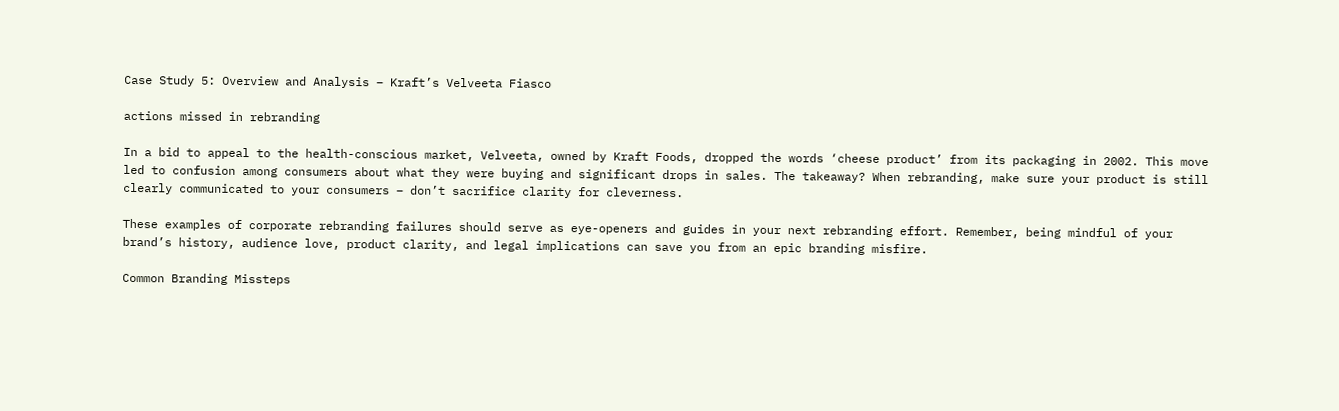Case Study 5: Overview and Analysis – Kraft’s Velveeta Fiasco

actions missed in rebranding

In a bid to appeal to the health-conscious market, Velveeta, owned by Kraft Foods, dropped the words ‘cheese product’ from its packaging in 2002. This move led to confusion among consumers about what they were buying and significant drops in sales. The takeaway? When rebranding, make sure your product is still clearly communicated to your consumers – don’t sacrifice clarity for cleverness.

These examples of corporate rebranding failures should serve as eye-openers and guides in your next rebranding effort. Remember, being mindful of your brand’s history, audience love, product clarity, and legal implications can save you from an epic branding misfire.

Common Branding Missteps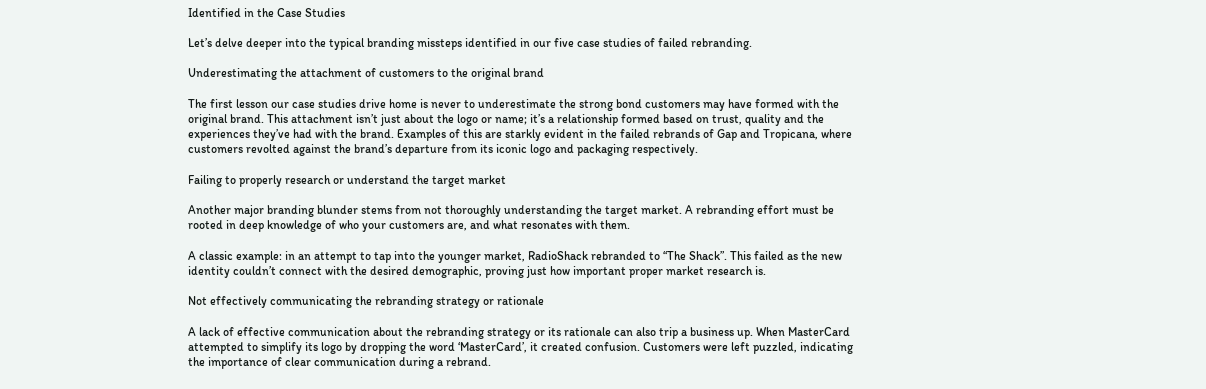Identified in the Case Studies

Let’s delve deeper into the typical branding missteps identified in our five case studies of failed rebranding.

Underestimating the attachment of customers to the original brand

The first lesson our case studies drive home is never to underestimate the strong bond customers may have formed with the original brand. This attachment isn’t just about the logo or name; it’s a relationship formed based on trust, quality and the experiences they’ve had with the brand. Examples of this are starkly evident in the failed rebrands of Gap and Tropicana, where customers revolted against the brand’s departure from its iconic logo and packaging respectively.

Failing to properly research or understand the target market

Another major branding blunder stems from not thoroughly understanding the target market. A rebranding effort must be rooted in deep knowledge of who your customers are, and what resonates with them.

A classic example: in an attempt to tap into the younger market, RadioShack rebranded to “The Shack”. This failed as the new identity couldn’t connect with the desired demographic, proving just how important proper market research is.

Not effectively communicating the rebranding strategy or rationale

A lack of effective communication about the rebranding strategy or its rationale can also trip a business up. When MasterCard attempted to simplify its logo by dropping the word ‘MasterCard’, it created confusion. Customers were left puzzled, indicating the importance of clear communication during a rebrand.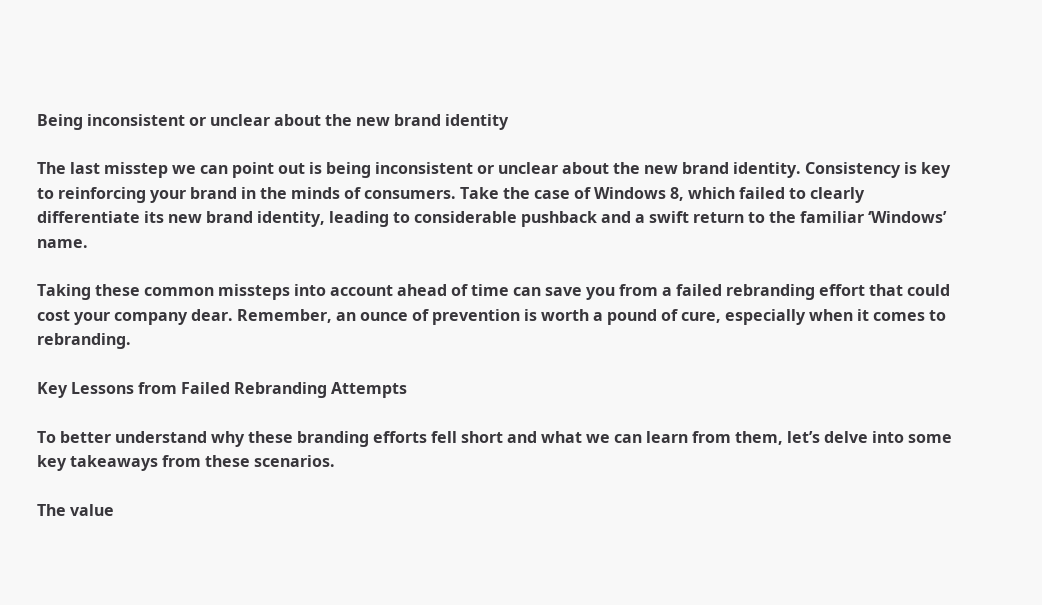Being inconsistent or unclear about the new brand identity

The last misstep we can point out is being inconsistent or unclear about the new brand identity. Consistency is key to reinforcing your brand in the minds of consumers. Take the case of Windows 8, which failed to clearly differentiate its new brand identity, leading to considerable pushback and a swift return to the familiar ‘Windows’ name.

Taking these common missteps into account ahead of time can save you from a failed rebranding effort that could cost your company dear. Remember, an ounce of prevention is worth a pound of cure, especially when it comes to rebranding.

Key Lessons from Failed Rebranding Attempts

To better understand why these branding efforts fell short and what we can learn from them, let’s delve into some key takeaways from these scenarios.

The value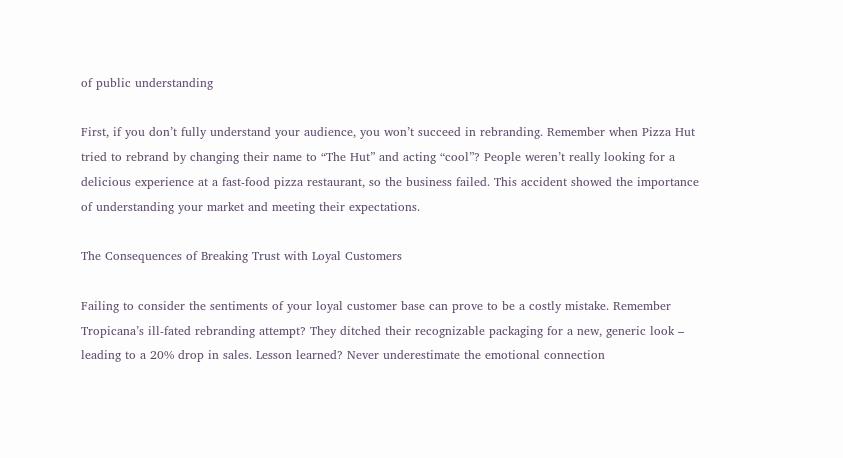of public understanding

First, if you don’t fully understand your audience, you won’t succeed in rebranding. Remember when Pizza Hut tried to rebrand by changing their name to “The Hut” and acting “cool”? People weren’t really looking for a delicious experience at a fast-food pizza restaurant, so the business failed. This accident showed the importance of understanding your market and meeting their expectations.

The Consequences of Breaking Trust with Loyal Customers

Failing to consider the sentiments of your loyal customer base can prove to be a costly mistake. Remember Tropicana’s ill-fated rebranding attempt? They ditched their recognizable packaging for a new, generic look – leading to a 20% drop in sales. Lesson learned? Never underestimate the emotional connection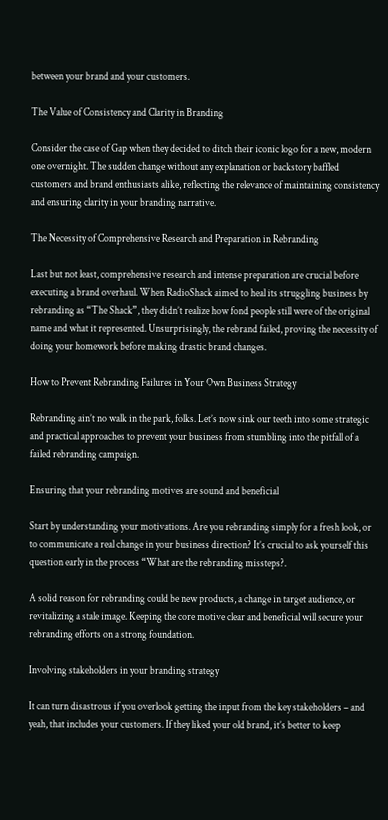between your brand and your customers.

The Value of Consistency and Clarity in Branding

Consider the case of Gap when they decided to ditch their iconic logo for a new, modern one overnight. The sudden change without any explanation or backstory baffled customers and brand enthusiasts alike, reflecting the relevance of maintaining consistency and ensuring clarity in your branding narrative.

The Necessity of Comprehensive Research and Preparation in Rebranding

Last but not least, comprehensive research and intense preparation are crucial before executing a brand overhaul. When RadioShack aimed to heal its struggling business by rebranding as “The Shack”, they didn’t realize how fond people still were of the original name and what it represented. Unsurprisingly, the rebrand failed, proving the necessity of doing your homework before making drastic brand changes.

How to Prevent Rebranding Failures in Your Own Business Strategy

Rebranding ain’t no walk in the park, folks. Let’s now sink our teeth into some strategic and practical approaches to prevent your business from stumbling into the pitfall of a failed rebranding campaign.

Ensuring that your rebranding motives are sound and beneficial

Start by understanding your motivations. Are you rebranding simply for a fresh look, or to communicate a real change in your business direction? It’s crucial to ask yourself this question early in the process “What are the rebranding missteps?.

A solid reason for rebranding could be new products, a change in target audience, or revitalizing a stale image. Keeping the core motive clear and beneficial will secure your rebranding efforts on a strong foundation.

Involving stakeholders in your branding strategy

It can turn disastrous if you overlook getting the input from the key stakeholders – and yeah, that includes your customers. If they liked your old brand, it’s better to keep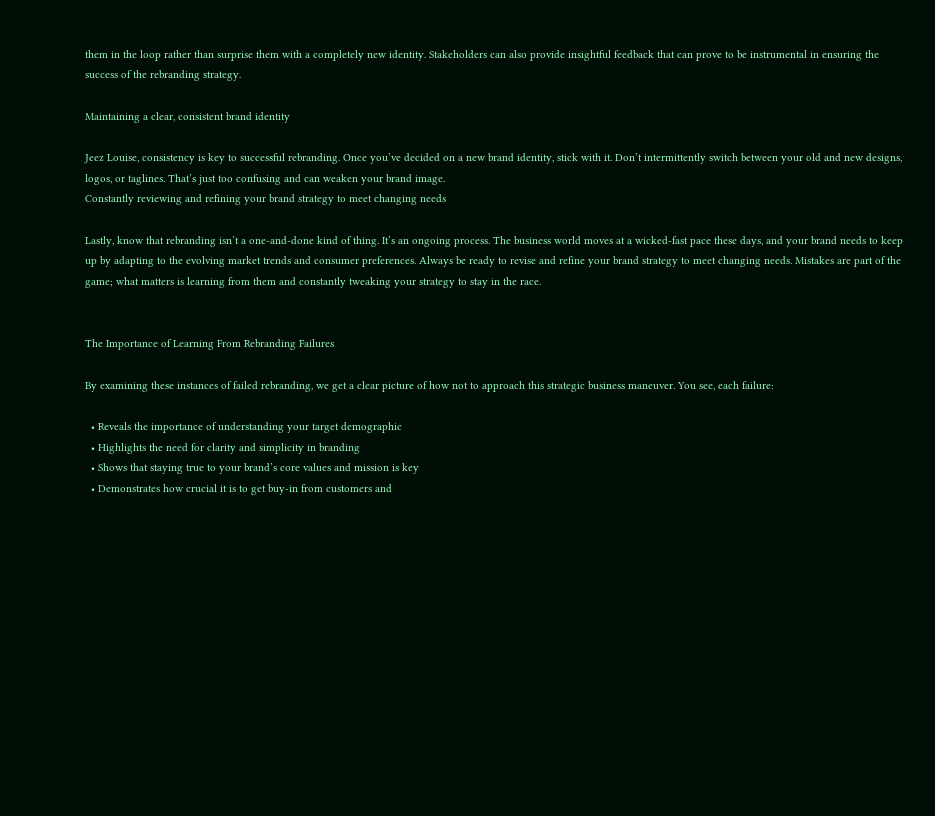them in the loop rather than surprise them with a completely new identity. Stakeholders can also provide insightful feedback that can prove to be instrumental in ensuring the success of the rebranding strategy.

Maintaining a clear, consistent brand identity

Jeez Louise, consistency is key to successful rebranding. Once you’ve decided on a new brand identity, stick with it. Don’t intermittently switch between your old and new designs, logos, or taglines. That’s just too confusing and can weaken your brand image.
Constantly reviewing and refining your brand strategy to meet changing needs

Lastly, know that rebranding isn’t a one-and-done kind of thing. It’s an ongoing process. The business world moves at a wicked-fast pace these days, and your brand needs to keep up by adapting to the evolving market trends and consumer preferences. Always be ready to revise and refine your brand strategy to meet changing needs. Mistakes are part of the game; what matters is learning from them and constantly tweaking your strategy to stay in the race.


The Importance of Learning From Rebranding Failures

By examining these instances of failed rebranding, we get a clear picture of how not to approach this strategic business maneuver. You see, each failure:

  • Reveals the importance of understanding your target demographic
  • Highlights the need for clarity and simplicity in branding
  • Shows that staying true to your brand’s core values and mission is key
  • Demonstrates how crucial it is to get buy-in from customers and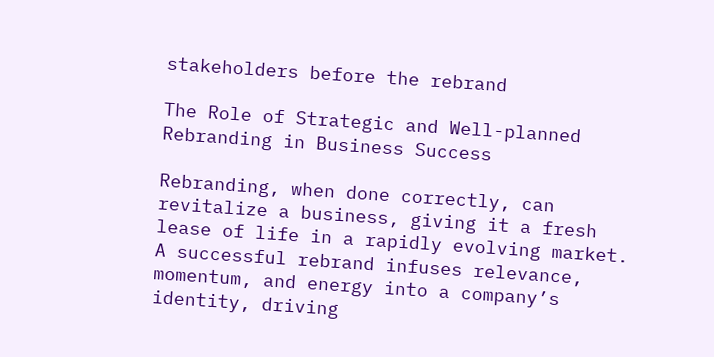stakeholders before the rebrand

The Role of Strategic and Well-planned Rebranding in Business Success

Rebranding, when done correctly, can revitalize a business, giving it a fresh lease of life in a rapidly evolving market. A successful rebrand infuses relevance, momentum, and energy into a company’s identity, driving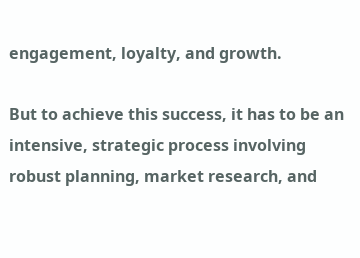engagement, loyalty, and growth.

But to achieve this success, it has to be an intensive, strategic process involving robust planning, market research, and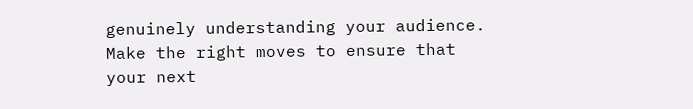genuinely understanding your audience. Make the right moves to ensure that your next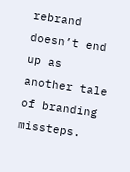rebrand doesn’t end up as another tale of branding missteps.